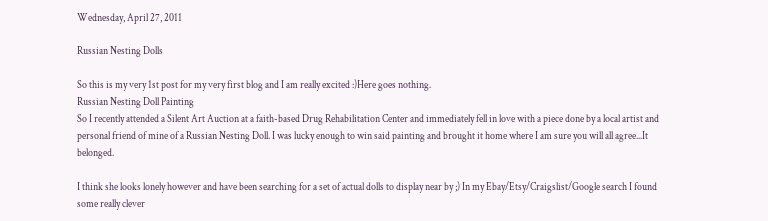Wednesday, April 27, 2011

Russian Nesting Dolls

So this is my very 1st post for my very first blog and I am really excited :)Here goes nothing.
Russian Nesting Doll Painting
So I recently attended a Silent Art Auction at a faith-based Drug Rehabilitation Center and immediately fell in love with a piece done by a local artist and personal friend of mine of a Russian Nesting Doll. I was lucky enough to win said painting and brought it home where I am sure you will all agree...It belonged.

I think she looks lonely however and have been searching for a set of actual dolls to display near by ;) In my Ebay/Etsy/Craigslist/Google search I found some really clever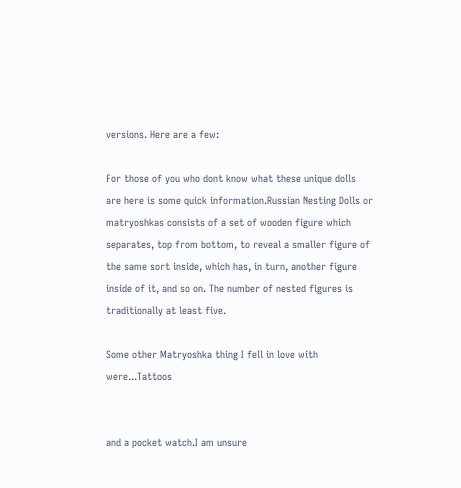versions. Here are a few:

For those of you who dont know what these unique dolls are here is some quick information.Russian Nesting Dolls or matryoshkas consists of a set of wooden figure which separates, top from bottom, to reveal a smaller figure of the same sort inside, which has, in turn, another figure inside of it, and so on. The number of nested figures is traditionally at least five.

Some other Matryoshka thing I fell in love with were...Tattoos


and a pocket watch.I am unsure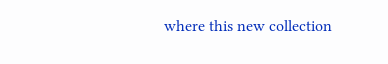where this new collection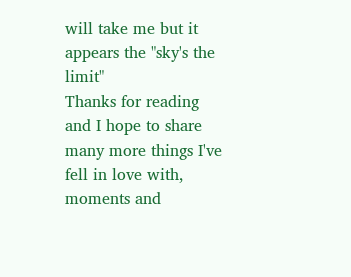will take me but it appears the "sky's the limit"
Thanks for reading and I hope to share many more things I've fell in love with, moments and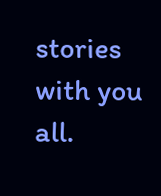stories with you all.